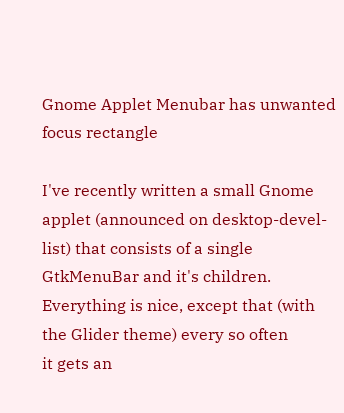Gnome Applet Menubar has unwanted focus rectangle

I've recently written a small Gnome applet (announced on desktop-devel-
list) that consists of a single GtkMenuBar and it's children.
Everything is nice, except that (with the Glider theme) every so often
it gets an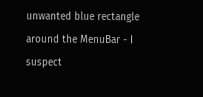unwanted blue rectangle around the MenuBar - I suspect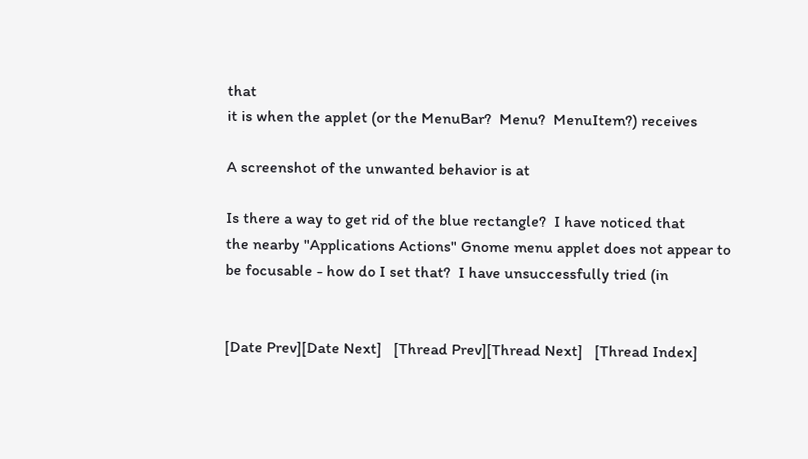that
it is when the applet (or the MenuBar?  Menu?  MenuItem?) receives

A screenshot of the unwanted behavior is at

Is there a way to get rid of the blue rectangle?  I have noticed that
the nearby "Applications Actions" Gnome menu applet does not appear to
be focusable - how do I set that?  I have unsuccessfully tried (in


[Date Prev][Date Next]   [Thread Prev][Thread Next]   [Thread Index]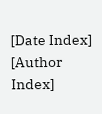[Date Index] [Author Index]